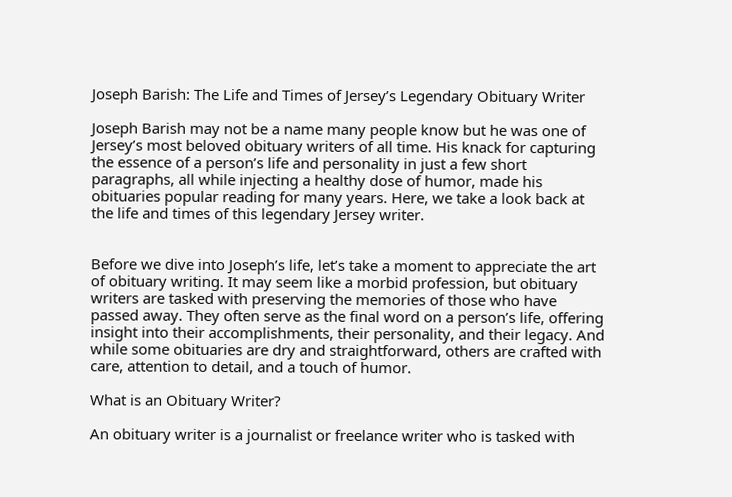Joseph Barish: The Life and Times of Jersey’s Legendary Obituary Writer

Joseph Barish may not be a name many people know but he was one of Jersey’s most beloved obituary writers of all time. His knack for capturing the essence of a person’s life and personality in just a few short paragraphs, all while injecting a healthy dose of humor, made his obituaries popular reading for many years. Here, we take a look back at the life and times of this legendary Jersey writer.


Before we dive into Joseph’s life, let’s take a moment to appreciate the art of obituary writing. It may seem like a morbid profession, but obituary writers are tasked with preserving the memories of those who have passed away. They often serve as the final word on a person’s life, offering insight into their accomplishments, their personality, and their legacy. And while some obituaries are dry and straightforward, others are crafted with care, attention to detail, and a touch of humor.

What is an Obituary Writer?

An obituary writer is a journalist or freelance writer who is tasked with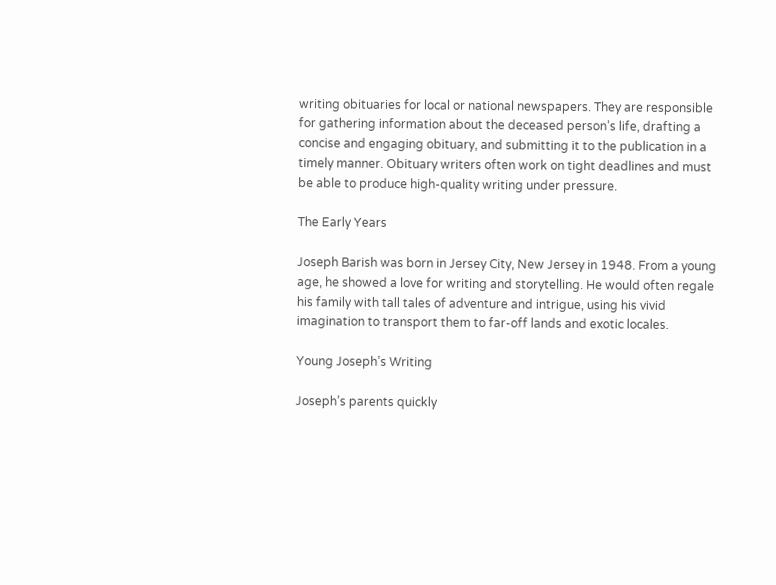writing obituaries for local or national newspapers. They are responsible for gathering information about the deceased person’s life, drafting a concise and engaging obituary, and submitting it to the publication in a timely manner. Obituary writers often work on tight deadlines and must be able to produce high-quality writing under pressure.

The Early Years

Joseph Barish was born in Jersey City, New Jersey in 1948. From a young age, he showed a love for writing and storytelling. He would often regale his family with tall tales of adventure and intrigue, using his vivid imagination to transport them to far-off lands and exotic locales.

Young Joseph’s Writing

Joseph’s parents quickly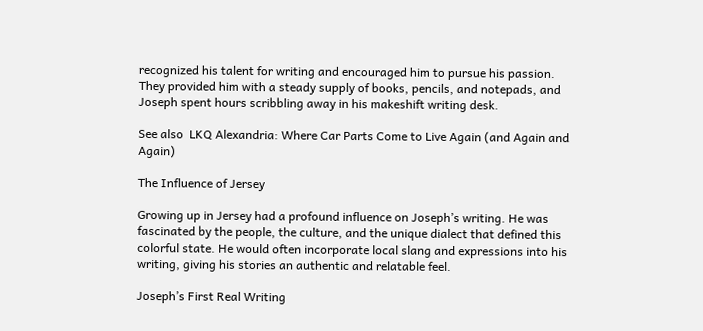recognized his talent for writing and encouraged him to pursue his passion. They provided him with a steady supply of books, pencils, and notepads, and Joseph spent hours scribbling away in his makeshift writing desk.

See also  LKQ Alexandria: Where Car Parts Come to Live Again (and Again and Again)

The Influence of Jersey

Growing up in Jersey had a profound influence on Joseph’s writing. He was fascinated by the people, the culture, and the unique dialect that defined this colorful state. He would often incorporate local slang and expressions into his writing, giving his stories an authentic and relatable feel.

Joseph’s First Real Writing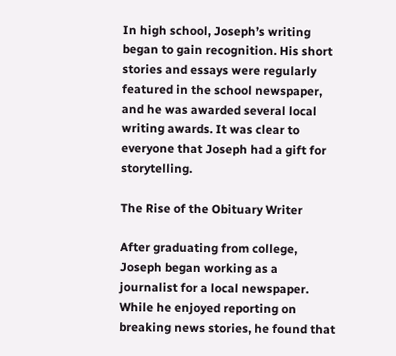In high school, Joseph’s writing began to gain recognition. His short stories and essays were regularly featured in the school newspaper, and he was awarded several local writing awards. It was clear to everyone that Joseph had a gift for storytelling.

The Rise of the Obituary Writer

After graduating from college, Joseph began working as a journalist for a local newspaper. While he enjoyed reporting on breaking news stories, he found that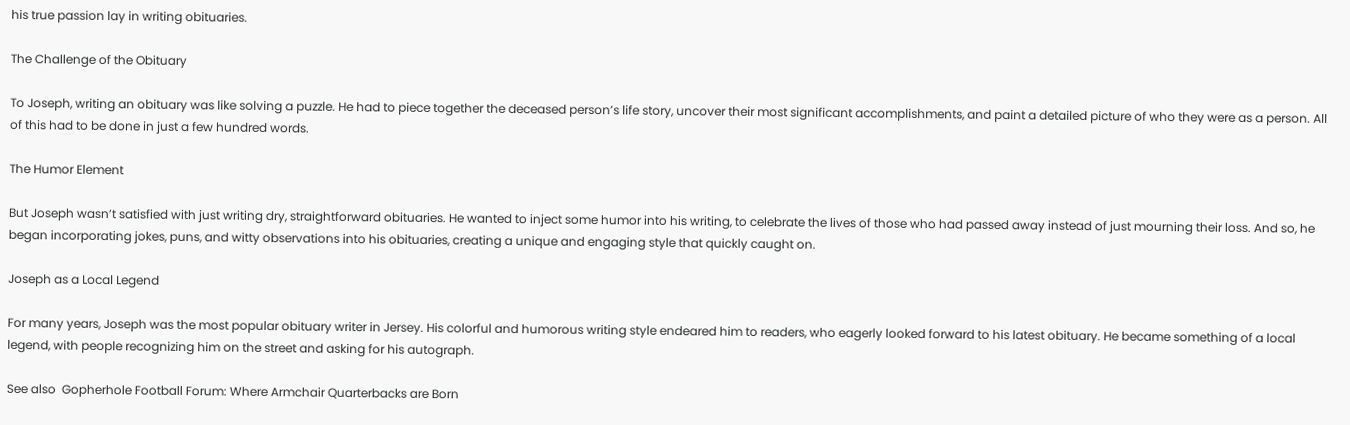his true passion lay in writing obituaries.

The Challenge of the Obituary

To Joseph, writing an obituary was like solving a puzzle. He had to piece together the deceased person’s life story, uncover their most significant accomplishments, and paint a detailed picture of who they were as a person. All of this had to be done in just a few hundred words.

The Humor Element

But Joseph wasn’t satisfied with just writing dry, straightforward obituaries. He wanted to inject some humor into his writing, to celebrate the lives of those who had passed away instead of just mourning their loss. And so, he began incorporating jokes, puns, and witty observations into his obituaries, creating a unique and engaging style that quickly caught on.

Joseph as a Local Legend

For many years, Joseph was the most popular obituary writer in Jersey. His colorful and humorous writing style endeared him to readers, who eagerly looked forward to his latest obituary. He became something of a local legend, with people recognizing him on the street and asking for his autograph.

See also  Gopherhole Football Forum: Where Armchair Quarterbacks are Born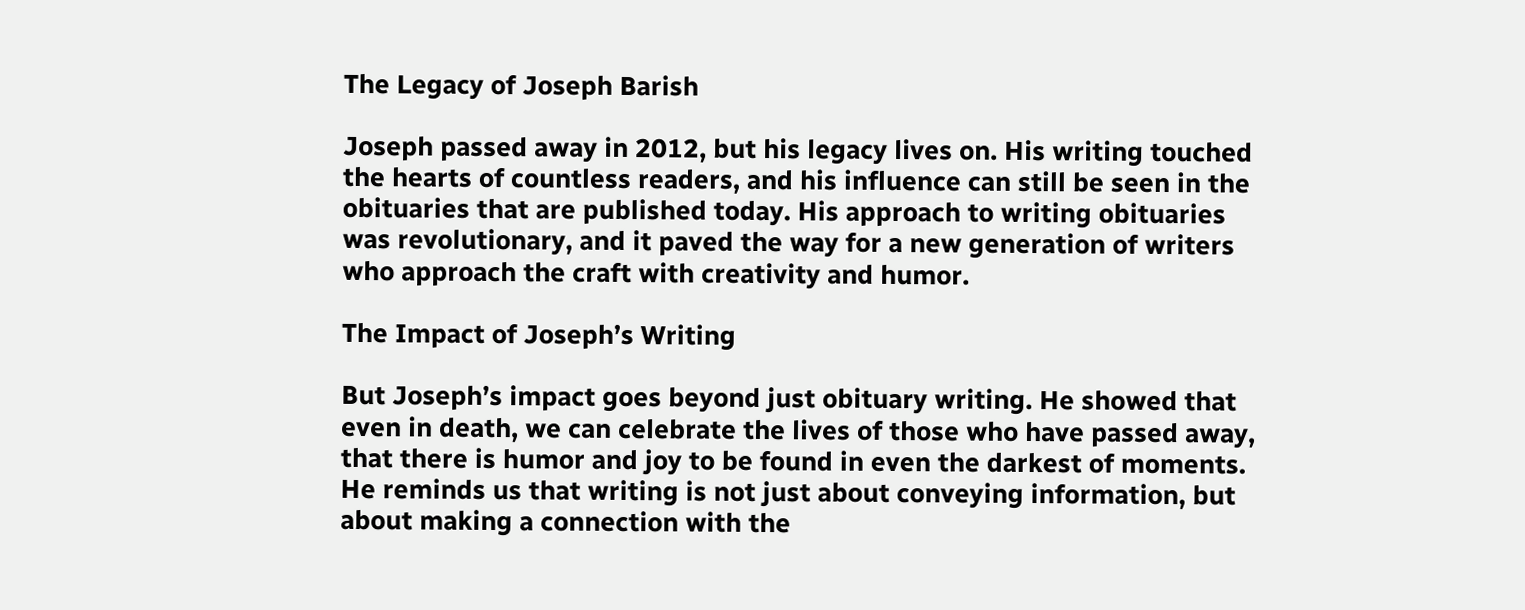The Legacy of Joseph Barish

Joseph passed away in 2012, but his legacy lives on. His writing touched the hearts of countless readers, and his influence can still be seen in the obituaries that are published today. His approach to writing obituaries was revolutionary, and it paved the way for a new generation of writers who approach the craft with creativity and humor.

The Impact of Joseph’s Writing

But Joseph’s impact goes beyond just obituary writing. He showed that even in death, we can celebrate the lives of those who have passed away, that there is humor and joy to be found in even the darkest of moments. He reminds us that writing is not just about conveying information, but about making a connection with the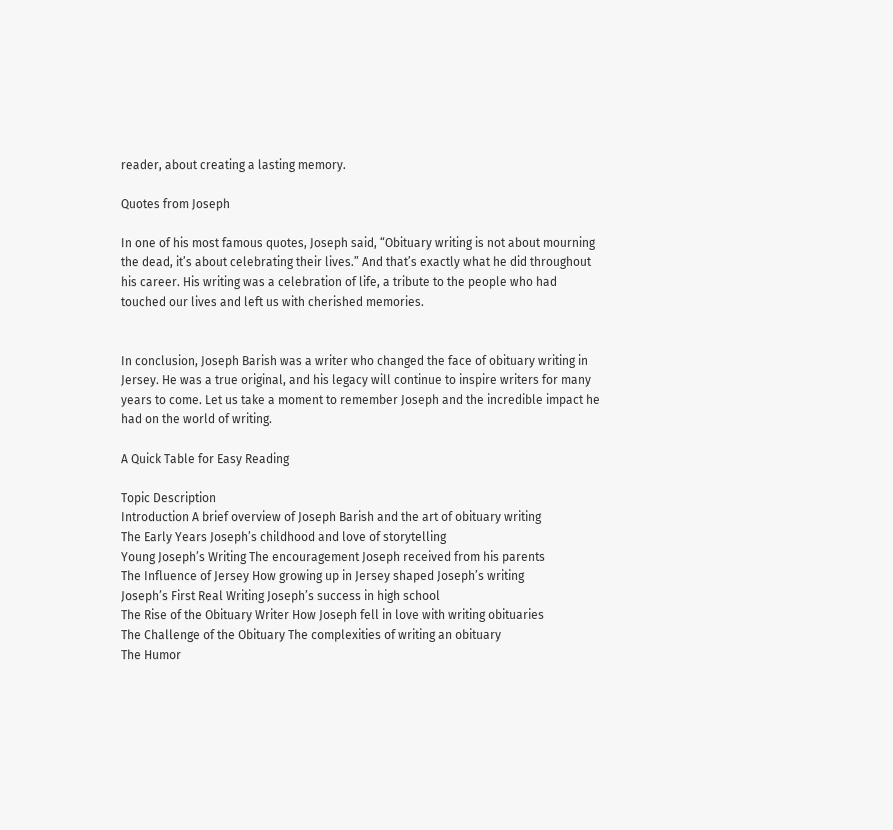reader, about creating a lasting memory.

Quotes from Joseph

In one of his most famous quotes, Joseph said, “Obituary writing is not about mourning the dead, it’s about celebrating their lives.” And that’s exactly what he did throughout his career. His writing was a celebration of life, a tribute to the people who had touched our lives and left us with cherished memories.


In conclusion, Joseph Barish was a writer who changed the face of obituary writing in Jersey. He was a true original, and his legacy will continue to inspire writers for many years to come. Let us take a moment to remember Joseph and the incredible impact he had on the world of writing.

A Quick Table for Easy Reading

Topic Description
Introduction A brief overview of Joseph Barish and the art of obituary writing
The Early Years Joseph’s childhood and love of storytelling
Young Joseph’s Writing The encouragement Joseph received from his parents
The Influence of Jersey How growing up in Jersey shaped Joseph’s writing
Joseph’s First Real Writing Joseph’s success in high school
The Rise of the Obituary Writer How Joseph fell in love with writing obituaries
The Challenge of the Obituary The complexities of writing an obituary
The Humor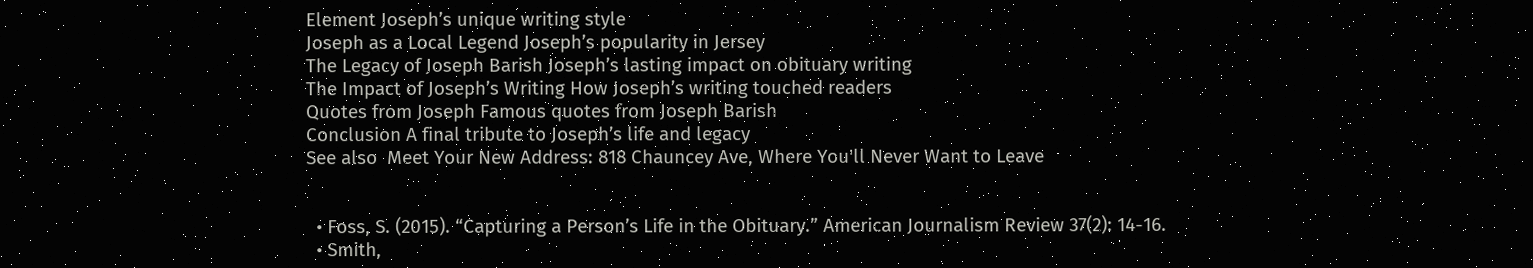Element Joseph’s unique writing style
Joseph as a Local Legend Joseph’s popularity in Jersey
The Legacy of Joseph Barish Joseph’s lasting impact on obituary writing
The Impact of Joseph’s Writing How Joseph’s writing touched readers
Quotes from Joseph Famous quotes from Joseph Barish
Conclusion A final tribute to Joseph’s life and legacy
See also  Meet Your New Address: 818 Chauncey Ave, Where You'll Never Want to Leave


  • Foss, S. (2015). “Capturing a Person’s Life in the Obituary.” American Journalism Review 37(2): 14-16.
  • Smith,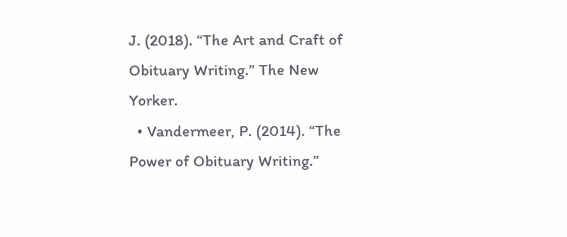J. (2018). “The Art and Craft of Obituary Writing.” The New Yorker.
  • Vandermeer, P. (2014). “The Power of Obituary Writing.”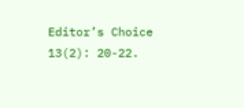Editor’s Choice 13(2): 20-22.